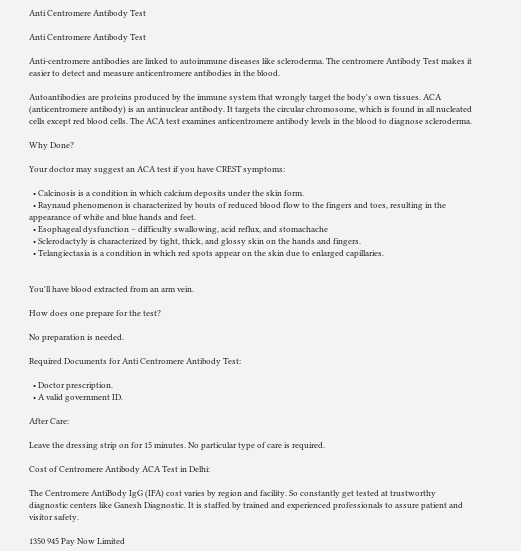Anti Centromere Antibody Test

Anti Centromere Antibody Test

Anti-centromere antibodies are linked to autoimmune diseases like scleroderma. The centromere Antibody Test makes it easier to detect and measure anticentromere antibodies in the blood.

Autoantibodies are proteins produced by the immune system that wrongly target the body's own tissues. ACA (anticentromere antibody) is an antinuclear antibody. It targets the circular chromosome, which is found in all nucleated cells except red blood cells. The ACA test examines anticentromere antibody levels in the blood to diagnose scleroderma.

Why Done?

Your doctor may suggest an ACA test if you have CREST symptoms:

  • Calcinosis is a condition in which calcium deposits under the skin form.
  • Raynaud phenomenon is characterized by bouts of reduced blood flow to the fingers and toes, resulting in the appearance of white and blue hands and feet.
  • Esophageal dysfunction – difficulty swallowing, acid reflux, and stomachache
  • Sclerodactyly is characterized by tight, thick, and glossy skin on the hands and fingers.
  • Telangiectasia is a condition in which red spots appear on the skin due to enlarged capillaries.


You'll have blood extracted from an arm vein.

How does one prepare for the test?

No preparation is needed.

Required Documents for Anti Centromere Antibody Test:

  • Doctor prescription.
  • A valid government ID.

After Care:

Leave the dressing strip on for 15 minutes. No particular type of care is required.

Cost of Centromere Antibody ACA Test in Delhi:

The Centromere AntiBody IgG (IFA) cost varies by region and facility. So constantly get tested at trustworthy diagnostic centers like Ganesh Diagnostic. It is staffed by trained and experienced professionals to assure patient and visitor safety.

1350 945 Pay Now Limited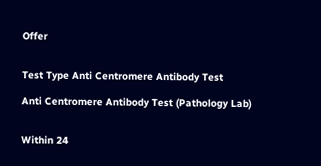Offer


Test Type Anti Centromere Antibody Test

Anti Centromere Antibody Test (Pathology Lab)


Within 24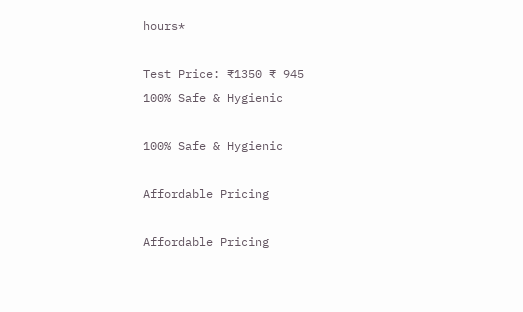hours*

Test Price: ₹1350 ₹ 945
100% Safe & Hygienic

100% Safe & Hygienic

Affordable Pricing

Affordable Pricing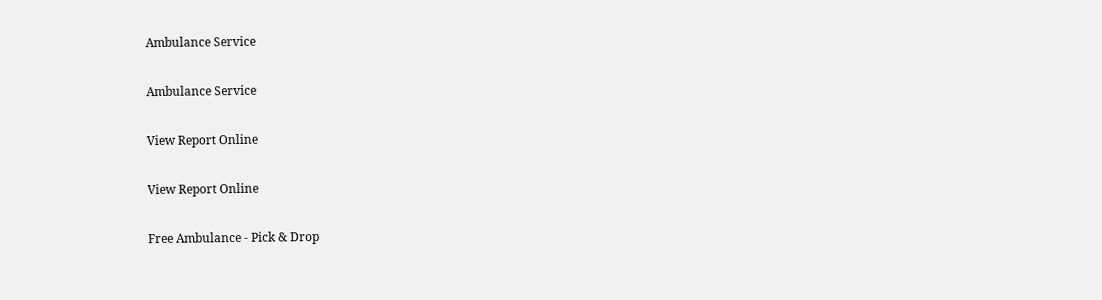Ambulance Service

Ambulance Service

View Report Online

View Report Online

Free Ambulance - Pick & Drop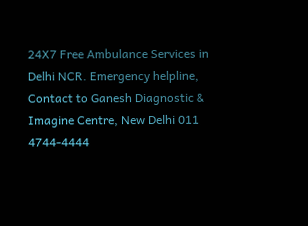24X7 Free Ambulance Services in Delhi NCR. Emergency helpline, Contact to Ganesh Diagnostic & Imagine Centre, New Delhi 011 4744-4444